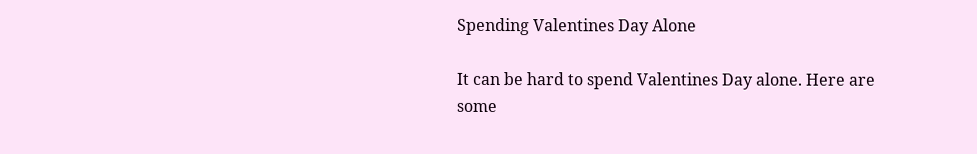Spending Valentines Day Alone

It can be hard to spend Valentines Day alone. Here are some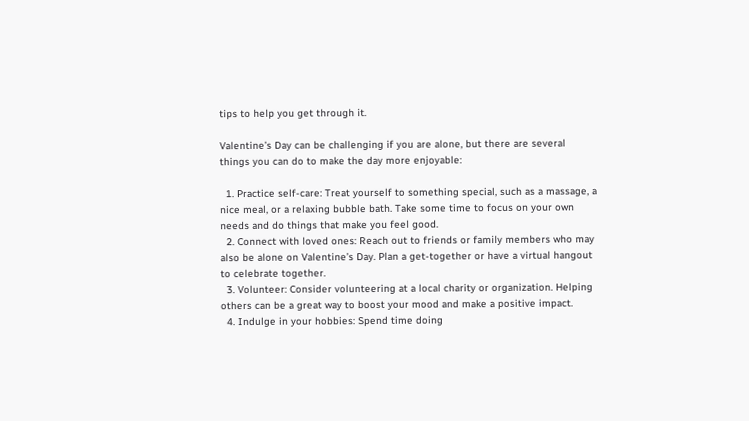tips to help you get through it.

Valentine’s Day can be challenging if you are alone, but there are several things you can do to make the day more enjoyable:

  1. Practice self-care: Treat yourself to something special, such as a massage, a nice meal, or a relaxing bubble bath. Take some time to focus on your own needs and do things that make you feel good.
  2. Connect with loved ones: Reach out to friends or family members who may also be alone on Valentine’s Day. Plan a get-together or have a virtual hangout to celebrate together.
  3. Volunteer: Consider volunteering at a local charity or organization. Helping others can be a great way to boost your mood and make a positive impact.
  4. Indulge in your hobbies: Spend time doing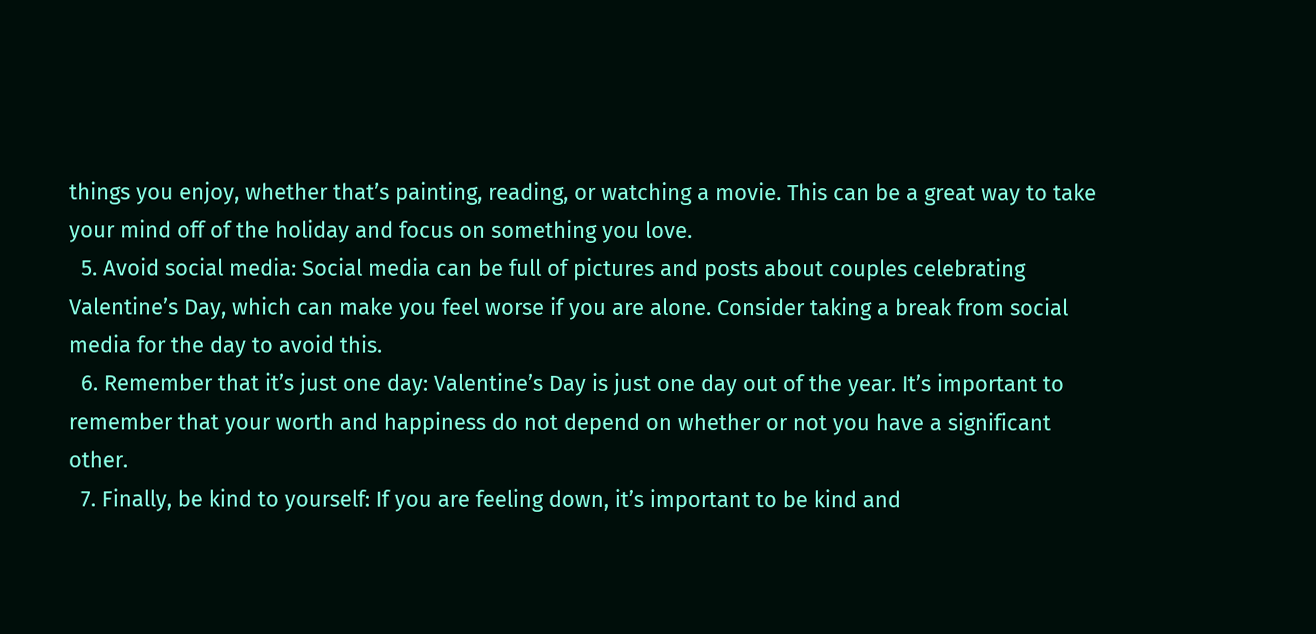things you enjoy, whether that’s painting, reading, or watching a movie. This can be a great way to take your mind off of the holiday and focus on something you love.
  5. Avoid social media: Social media can be full of pictures and posts about couples celebrating Valentine’s Day, which can make you feel worse if you are alone. Consider taking a break from social media for the day to avoid this.
  6. Remember that it’s just one day: Valentine’s Day is just one day out of the year. It’s important to remember that your worth and happiness do not depend on whether or not you have a significant other.
  7. Finally, be kind to yourself: If you are feeling down, it’s important to be kind and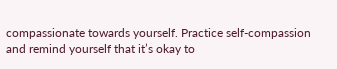compassionate towards yourself. Practice self-compassion and remind yourself that it’s okay to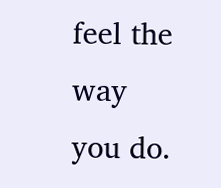feel the way you do.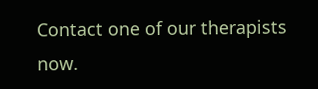Contact one of our therapists now.